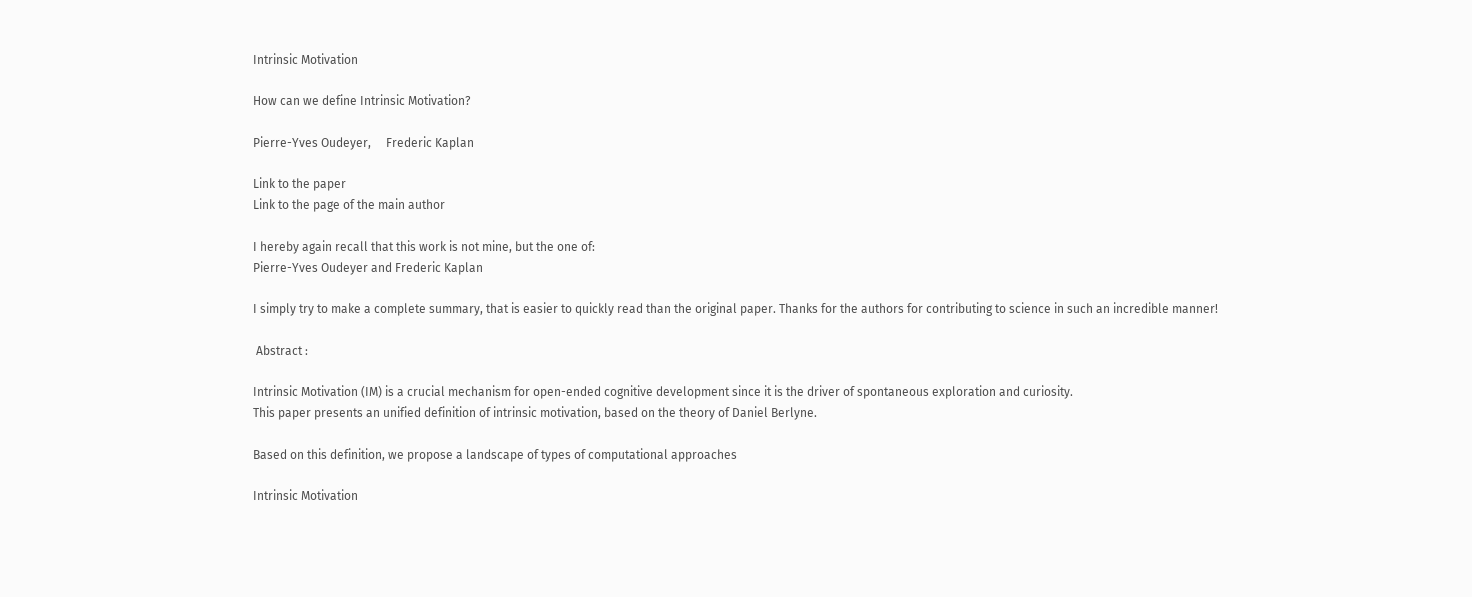Intrinsic Motivation

How can we define Intrinsic Motivation?

Pierre-Yves Oudeyer,     Frederic Kaplan

Link to the paper
Link to the page of the main author

I hereby again recall that this work is not mine, but the one of:
Pierre-Yves Oudeyer and Frederic Kaplan

I simply try to make a complete summary, that is easier to quickly read than the original paper. Thanks for the authors for contributing to science in such an incredible manner!

 Abstract :

Intrinsic Motivation (IM) is a crucial mechanism for open-ended cognitive development since it is the driver of spontaneous exploration and curiosity.
This paper presents an unified definition of intrinsic motivation, based on the theory of Daniel Berlyne.

Based on this definition, we propose a landscape of types of computational approaches

Intrinsic Motivation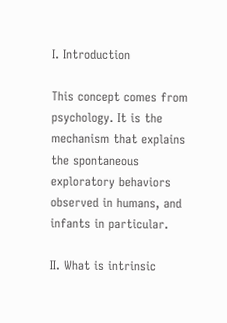I. Introduction

This concept comes from psychology. It is the mechanism that explains the spontaneous exploratory behaviors observed in humans, and infants in particular.

II. What is intrinsic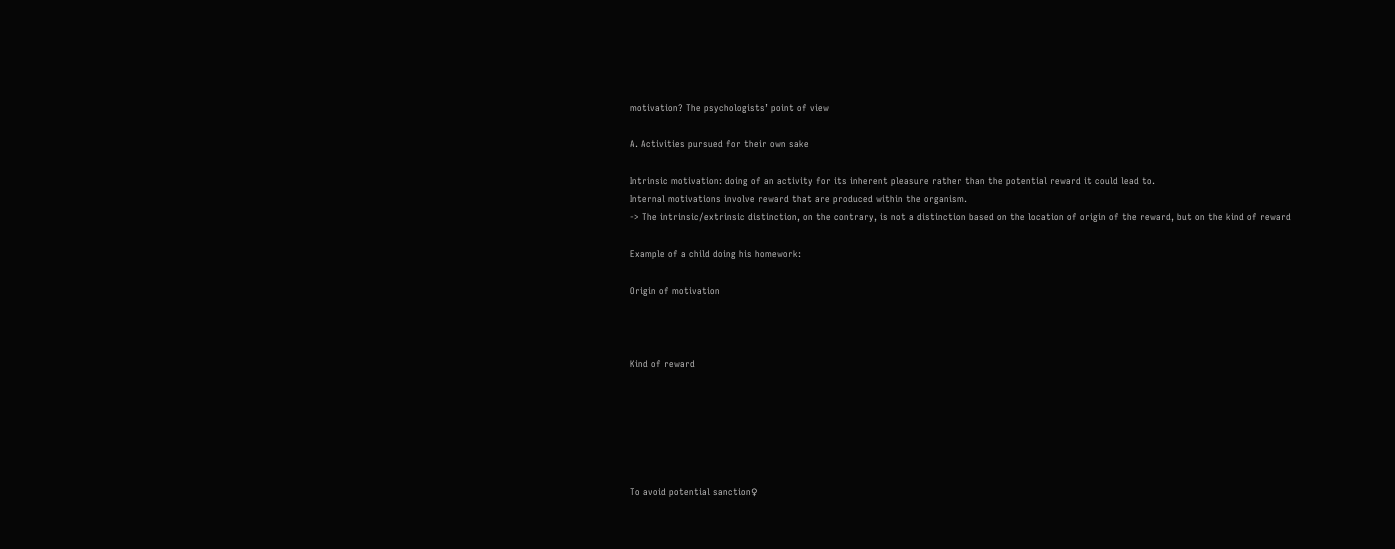motivation? The psychologists’ point of view

A. Activities pursued for their own sake

Intrinsic motivation: doing of an activity for its inherent pleasure rather than the potential reward it could lead to.
Internal motivations involve reward that are produced within the organism.
-> The intrinsic/extrinsic distinction, on the contrary, is not a distinction based on the location of origin of the reward, but on the kind of reward

Example of a child doing his homework:

Origin of motivation



Kind of reward






To avoid potential sanction♀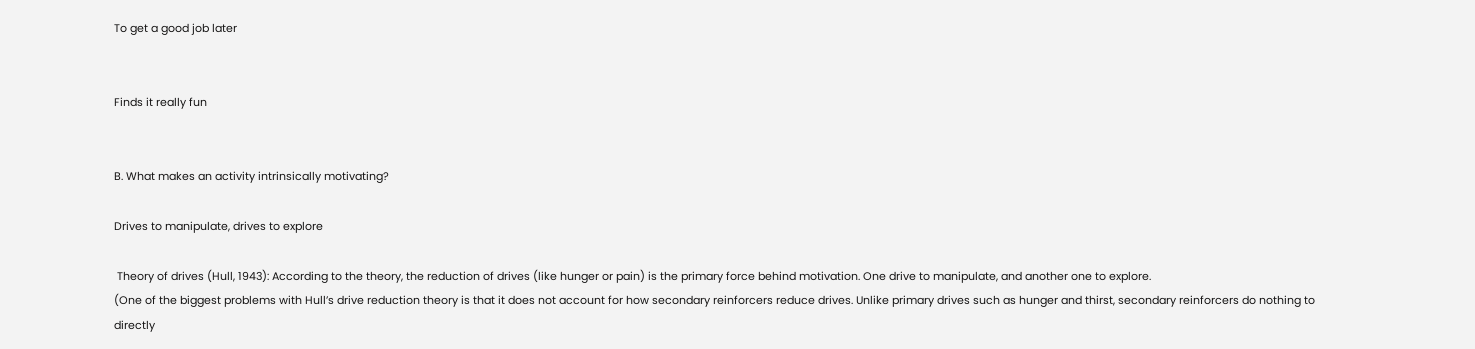To get a good job later


Finds it really fun


B. What makes an activity intrinsically motivating?

Drives to manipulate, drives to explore

 Theory of drives (Hull, 1943): According to the theory, the reduction of drives (like hunger or pain) is the primary force behind motivation. One drive to manipulate, and another one to explore.
(One of the biggest problems with Hull’s drive reduction theory is that it does not account for how secondary reinforcers reduce drives. Unlike primary drives such as hunger and thirst, secondary reinforcers do nothing to directly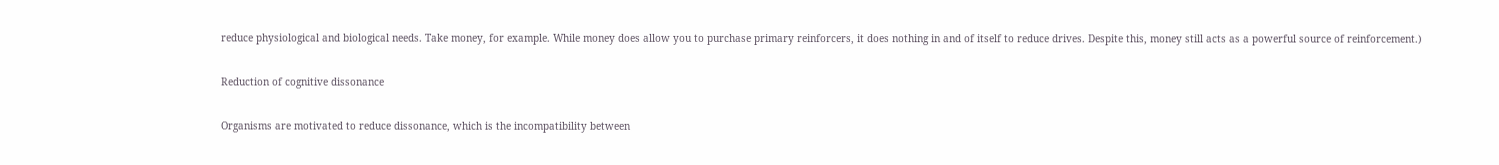reduce physiological and biological needs. Take money, for example. While money does allow you to purchase primary reinforcers, it does nothing in and of itself to reduce drives. Despite this, money still acts as a powerful source of reinforcement.)

Reduction of cognitive dissonance

Organisms are motivated to reduce dissonance, which is the incompatibility between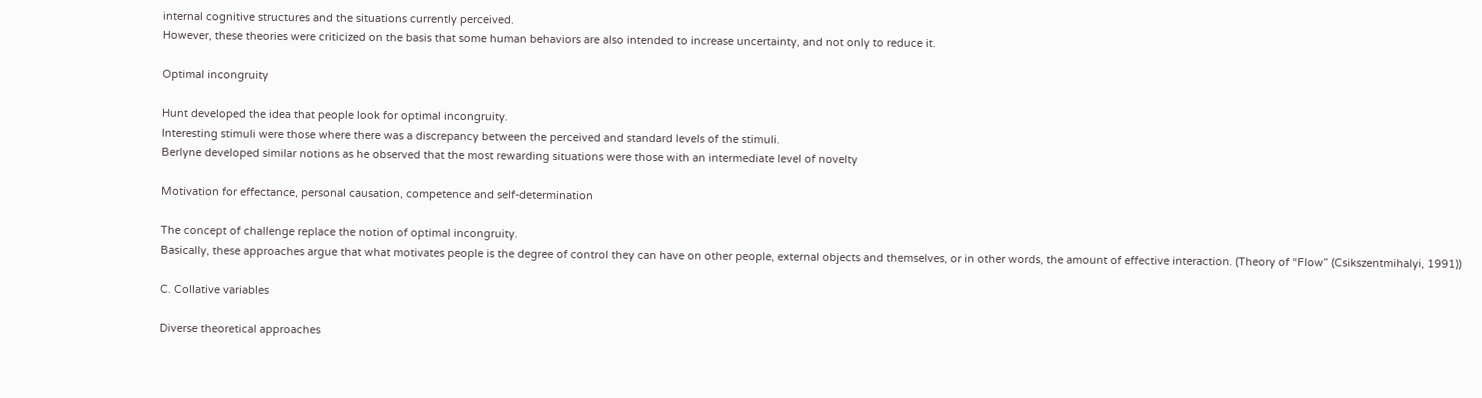internal cognitive structures and the situations currently perceived.
However, these theories were criticized on the basis that some human behaviors are also intended to increase uncertainty, and not only to reduce it.

Optimal incongruity

Hunt developed the idea that people look for optimal incongruity.
Interesting stimuli were those where there was a discrepancy between the perceived and standard levels of the stimuli.
Berlyne developed similar notions as he observed that the most rewarding situations were those with an intermediate level of novelty

Motivation for effectance, personal causation, competence and self-determination

The concept of challenge replace the notion of optimal incongruity.
Basically, these approaches argue that what motivates people is the degree of control they can have on other people, external objects and themselves, or in other words, the amount of effective interaction. (Theory of “Flow” (Csikszentmihalyi, 1991))

C. Collative variables

Diverse theoretical approaches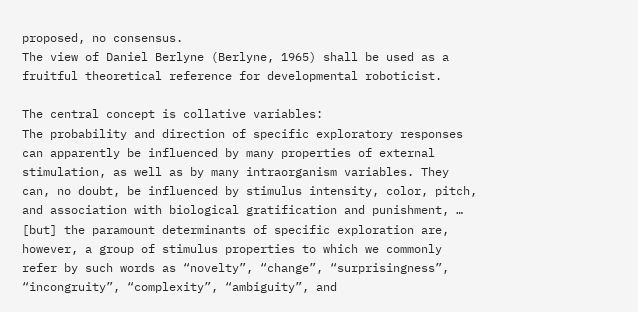proposed, no consensus.
The view of Daniel Berlyne (Berlyne, 1965) shall be used as a fruitful theoretical reference for developmental roboticist.

The central concept is collative variables:
The probability and direction of specific exploratory responses can apparently be influenced by many properties of external stimulation, as well as by many intraorganism variables. They can, no doubt, be influenced by stimulus intensity, color, pitch, and association with biological gratification and punishment, … [but] the paramount determinants of specific exploration are, however, a group of stimulus properties to which we commonly refer by such words as “novelty”, “change”, “surprisingness”, “incongruity”, “complexity”, “ambiguity”, and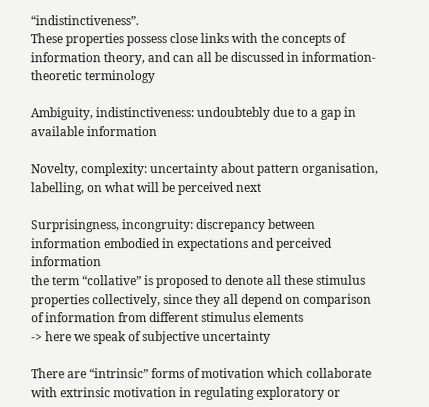“indistinctiveness”.
These properties possess close links with the concepts of information theory, and can all be discussed in information-theoretic terminology

Ambiguity, indistinctiveness: undoubtebly due to a gap in available information

Novelty, complexity: uncertainty about pattern organisation, labelling, on what will be perceived next

Surprisingness, incongruity: discrepancy between information embodied in expectations and perceived information
the term “collative” is proposed to denote all these stimulus properties collectively, since they all depend on comparison of information from different stimulus elements
-> here we speak of subjective uncertainty

There are “intrinsic” forms of motivation which collaborate with extrinsic motivation in regulating exploratory or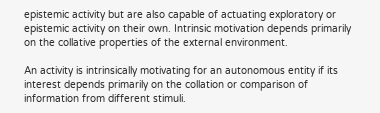epistemic activity but are also capable of actuating exploratory or epistemic activity on their own. Intrinsic motivation depends primarily on the collative properties of the external environment.

An activity is intrinsically motivating for an autonomous entity if its interest depends primarily on the collation or comparison of information from different stimuli.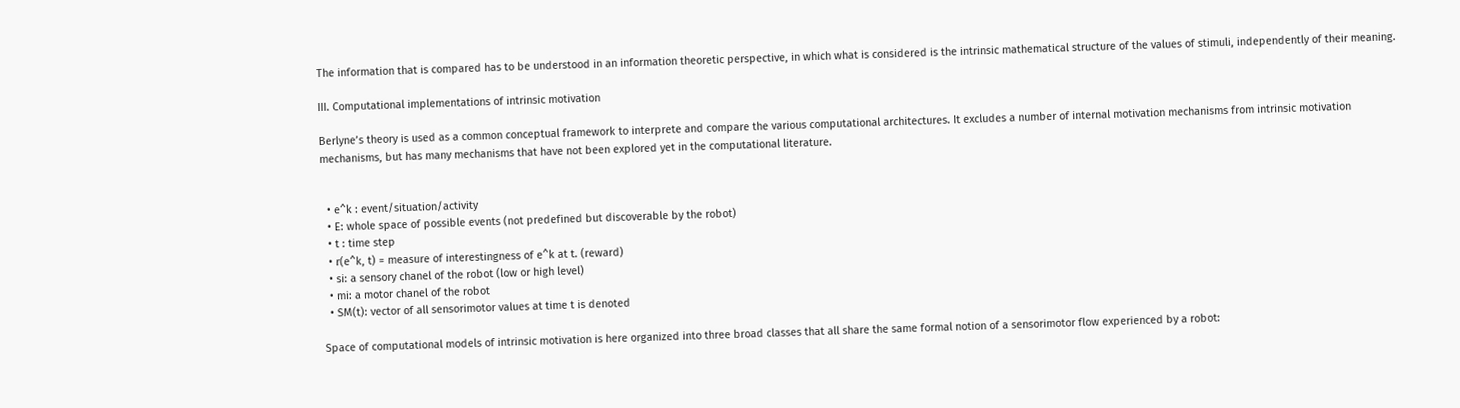The information that is compared has to be understood in an information theoretic perspective, in which what is considered is the intrinsic mathematical structure of the values of stimuli, independently of their meaning.

III. Computational implementations of intrinsic motivation

Berlyne’s theory is used as a common conceptual framework to interprete and compare the various computational architectures. It excludes a number of internal motivation mechanisms from intrinsic motivation mechanisms, but has many mechanisms that have not been explored yet in the computational literature.


  • e^k : event/situation/activity
  • E: whole space of possible events (not predefined but discoverable by the robot)
  • t : time step
  • r(e^k, t) = measure of interestingness of e^k at t. (reward)
  • si: a sensory chanel of the robot (low or high level)
  • mi: a motor chanel of the robot
  • SM(t): vector of all sensorimotor values at time t is denoted

Space of computational models of intrinsic motivation is here organized into three broad classes that all share the same formal notion of a sensorimotor flow experienced by a robot: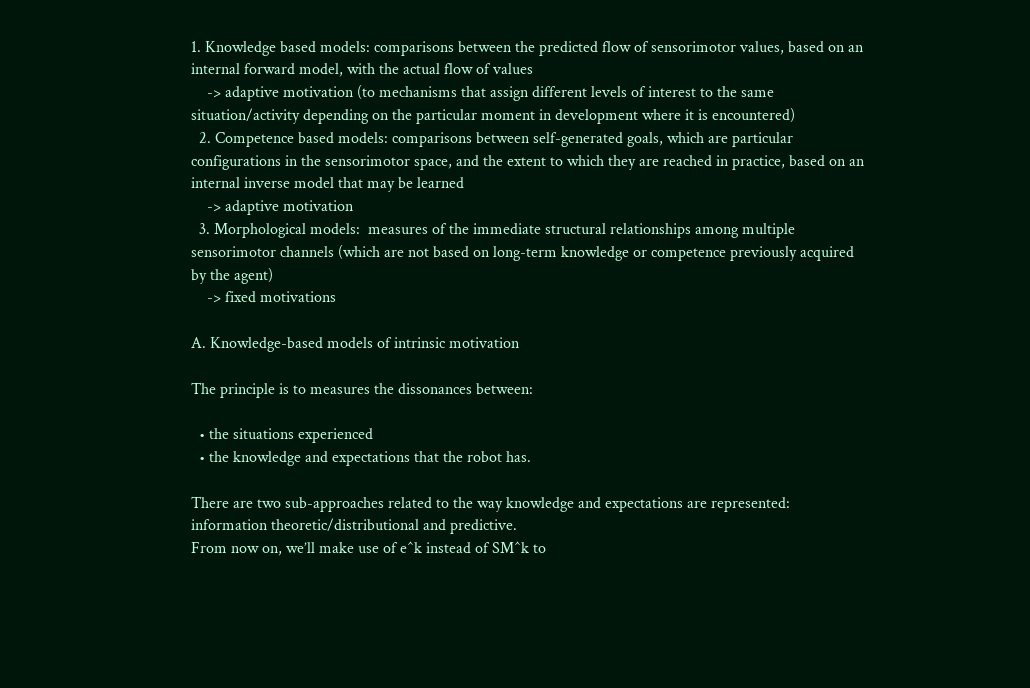1. Knowledge based models: comparisons between the predicted flow of sensorimotor values, based on an internal forward model, with the actual flow of values
    -> adaptive motivation (to mechanisms that assign different levels of interest to the same situation/activity depending on the particular moment in development where it is encountered)
  2. Competence based models: comparisons between self-generated goals, which are particular configurations in the sensorimotor space, and the extent to which they are reached in practice, based on an internal inverse model that may be learned
    -> adaptive motivation
  3. Morphological models:  measures of the immediate structural relationships among multiple sensorimotor channels (which are not based on long-term knowledge or competence previously acquired by the agent)
    -> fixed motivations

A. Knowledge-based models of intrinsic motivation

The principle is to measures the dissonances between:

  • the situations experienced
  • the knowledge and expectations that the robot has.

There are two sub-approaches related to the way knowledge and expectations are represented: information theoretic/distributional and predictive.
From now on, we’ll make use of e^k instead of SM^k to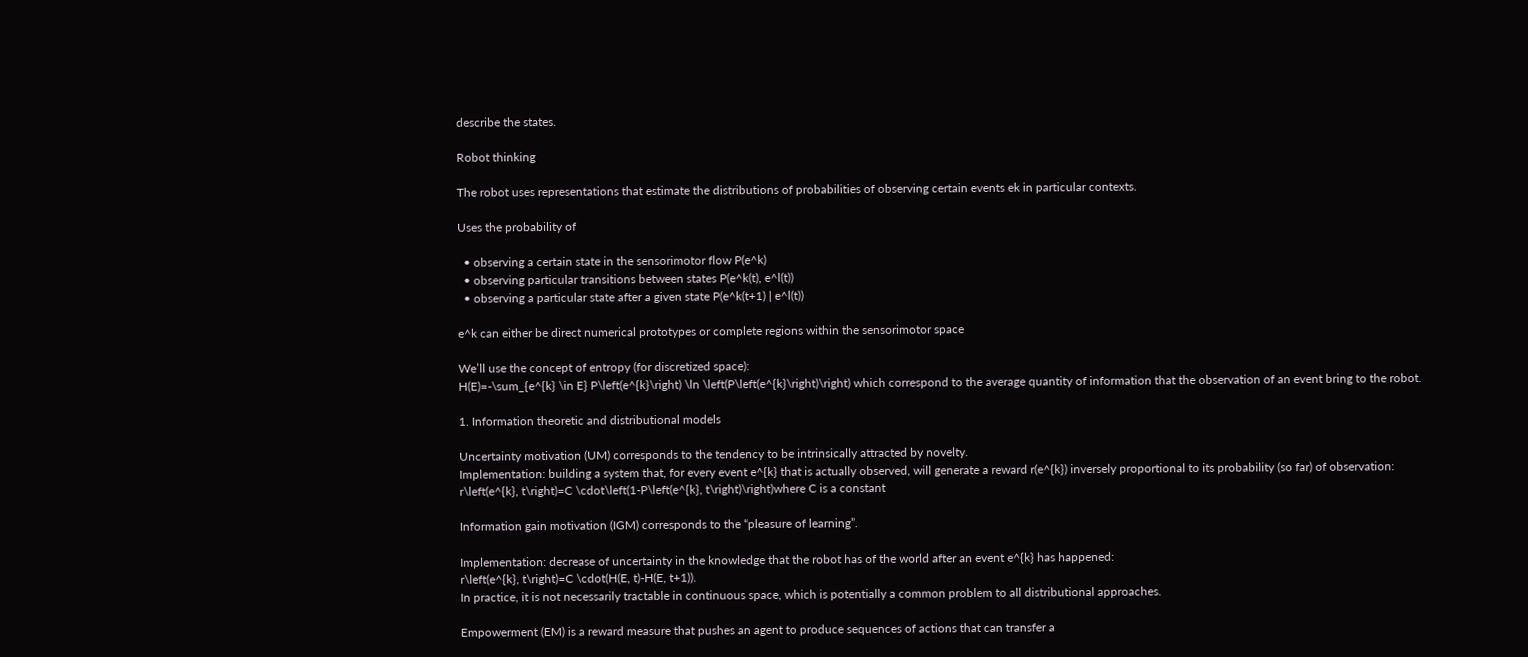describe the states.

Robot thinking

The robot uses representations that estimate the distributions of probabilities of observing certain events ek in particular contexts.

Uses the probability of

  • observing a certain state in the sensorimotor flow P(e^k)
  • observing particular transitions between states P(e^k(t), e^l(t))
  • observing a particular state after a given state P(e^k(t+1) | e^l(t))

e^k can either be direct numerical prototypes or complete regions within the sensorimotor space

We’ll use the concept of entropy (for discretized space):
H(E)=-\sum_{e^{k} \in E} P\left(e^{k}\right) \ln \left(P\left(e^{k}\right)\right) which correspond to the average quantity of information that the observation of an event bring to the robot.

1. Information theoretic and distributional models

Uncertainty motivation (UM) corresponds to the tendency to be intrinsically attracted by novelty.
Implementation: building a system that, for every event e^{k} that is actually observed, will generate a reward r(e^{k}) inversely proportional to its probability (so far) of observation:
r\left(e^{k}, t\right)=C \cdot\left(1-P\left(e^{k}, t\right)\right)where C is a constant

Information gain motivation (IGM) corresponds to the “pleasure of learning”.

Implementation: decrease of uncertainty in the knowledge that the robot has of the world after an event e^{k} has happened:
r\left(e^{k}, t\right)=C \cdot(H(E, t)-H(E, t+1)).
In practice, it is not necessarily tractable in continuous space, which is potentially a common problem to all distributional approaches.

Empowerment (EM) is a reward measure that pushes an agent to produce sequences of actions that can transfer a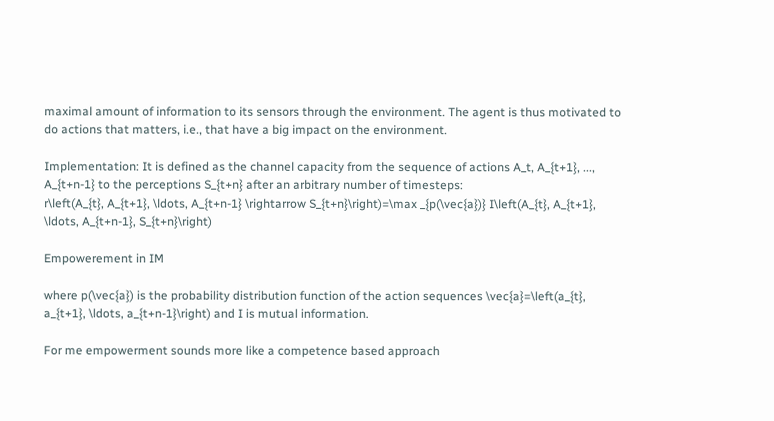maximal amount of information to its sensors through the environment. The agent is thus motivated to do actions that matters, i.e., that have a big impact on the environment.

Implementation: It is defined as the channel capacity from the sequence of actions A_t, A_{t+1}, ..., A_{t+n-1} to the perceptions S_{t+n} after an arbitrary number of timesteps:
r\left(A_{t}, A_{t+1}, \ldots, A_{t+n-1} \rightarrow S_{t+n}\right)=\max _{p(\vec{a})} I\left(A_{t}, A_{t+1}, \ldots, A_{t+n-1}, S_{t+n}\right)

Empowerement in IM

where p(\vec{a}) is the probability distribution function of the action sequences \vec{a}=\left(a_{t}, a_{t+1}, \ldots, a_{t+n-1}\right) and I is mutual information.

For me empowerment sounds more like a competence based approach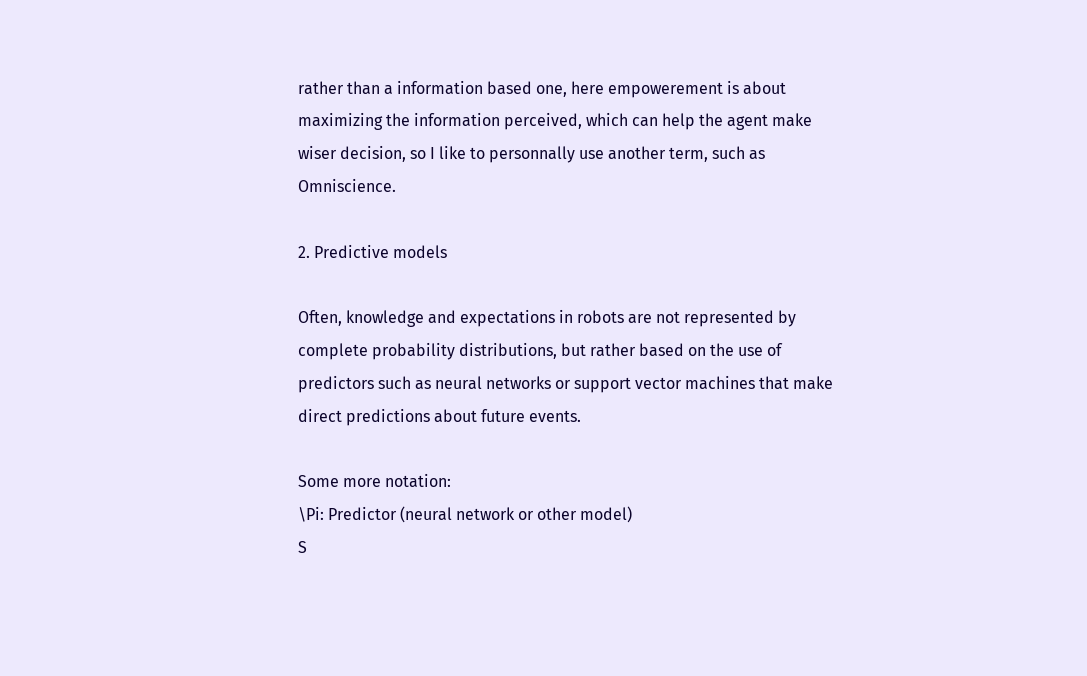rather than a information based one, here empowerement is about maximizing the information perceived, which can help the agent make wiser decision, so I like to personnally use another term, such as Omniscience.

2. Predictive models

Often, knowledge and expectations in robots are not represented by complete probability distributions, but rather based on the use of predictors such as neural networks or support vector machines that make direct predictions about future events.

Some more notation:
\Pi: Predictor (neural network or other model)
S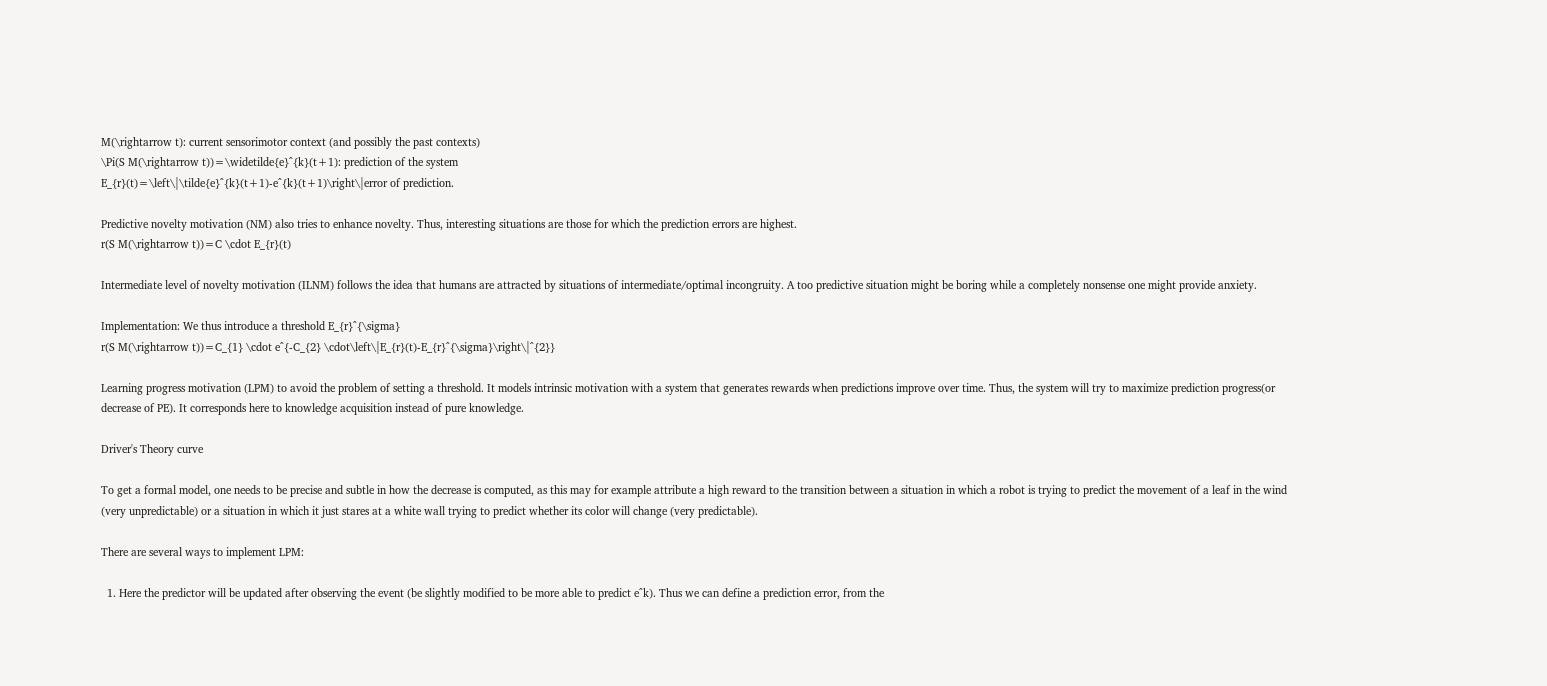M(\rightarrow t): current sensorimotor context (and possibly the past contexts)
\Pi(S M(\rightarrow t))=\widetilde{e}^{k}(t+1): prediction of the system
E_{r}(t)=\left\|\tilde{e}^{k}(t+1)-e^{k}(t+1)\right\|error of prediction.

Predictive novelty motivation (NM) also tries to enhance novelty. Thus, interesting situations are those for which the prediction errors are highest.
r(S M(\rightarrow t))=C \cdot E_{r}(t)

Intermediate level of novelty motivation (ILNM) follows the idea that humans are attracted by situations of intermediate/optimal incongruity. A too predictive situation might be boring while a completely nonsense one might provide anxiety.

Implementation: We thus introduce a threshold E_{r}^{\sigma}
r(S M(\rightarrow t))=C_{1} \cdot e^{-C_{2} \cdot\left\|E_{r}(t)-E_{r}^{\sigma}\right\|^{2}}

Learning progress motivation (LPM) to avoid the problem of setting a threshold. It models intrinsic motivation with a system that generates rewards when predictions improve over time. Thus, the system will try to maximize prediction progress(or decrease of PE). It corresponds here to knowledge acquisition instead of pure knowledge.

Driver's Theory curve

To get a formal model, one needs to be precise and subtle in how the decrease is computed, as this may for example attribute a high reward to the transition between a situation in which a robot is trying to predict the movement of a leaf in the wind (very unpredictable) or a situation in which it just stares at a white wall trying to predict whether its color will change (very predictable).

There are several ways to implement LPM:

  1. Here the predictor will be updated after observing the event (be slightly modified to be more able to predict e^k). Thus we can define a prediction error, from the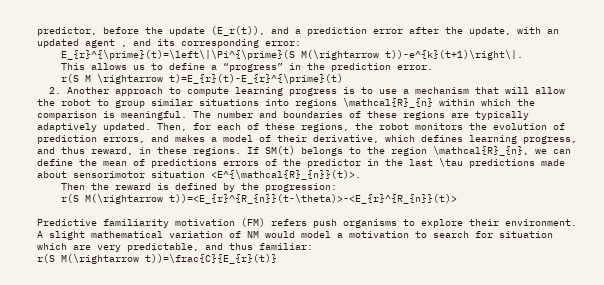predictor, before the update (E_r(t)), and a prediction error after the update, with an updated agent , and its corresponding error:
    E_{r}^{\prime}(t)=\left\|\Pi^{\prime}(S M(\rightarrow t))-e^{k}(t+1)\right\|.
    This allows us to define a “progress” in the prediction error.
    r(S M \rightarrow t)=E_{r}(t)-E_{r}^{\prime}(t)
  2. Another approach to compute learning progress is to use a mechanism that will allow the robot to group similar situations into regions \mathcal{R}_{n} within which the comparison is meaningful. The number and boundaries of these regions are typically adaptively updated. Then, for each of these regions, the robot monitors the evolution of prediction errors, and makes a model of their derivative, which defines learning progress, and thus reward, in these regions. If SM(t) belongs to the region \mathcal{R}_{n}, we can define the mean of predictions errors of the predictor in the last \tau predictions made about sensorimotor situation <E^{\mathcal{R}_{n}}(t)>.
    Then the reward is defined by the progression:
    r(S M(\rightarrow t))=<E_{r}^{R_{n}}(t-\theta)>-<E_{r}^{R_{n}}(t)>

Predictive familiarity motivation (FM) refers push organisms to explore their environment. A slight mathematical variation of NM would model a motivation to search for situation which are very predictable, and thus familiar:
r(S M(\rightarrow t))=\frac{C}{E_{r}(t)}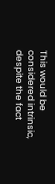This would be considered intrinsic, despite the fact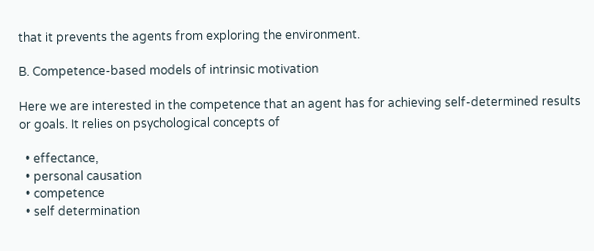that it prevents the agents from exploring the environment.

B. Competence-based models of intrinsic motivation

Here we are interested in the competence that an agent has for achieving self-determined results or goals. It relies on psychological concepts of

  • effectance,
  • personal causation
  • competence
  • self determination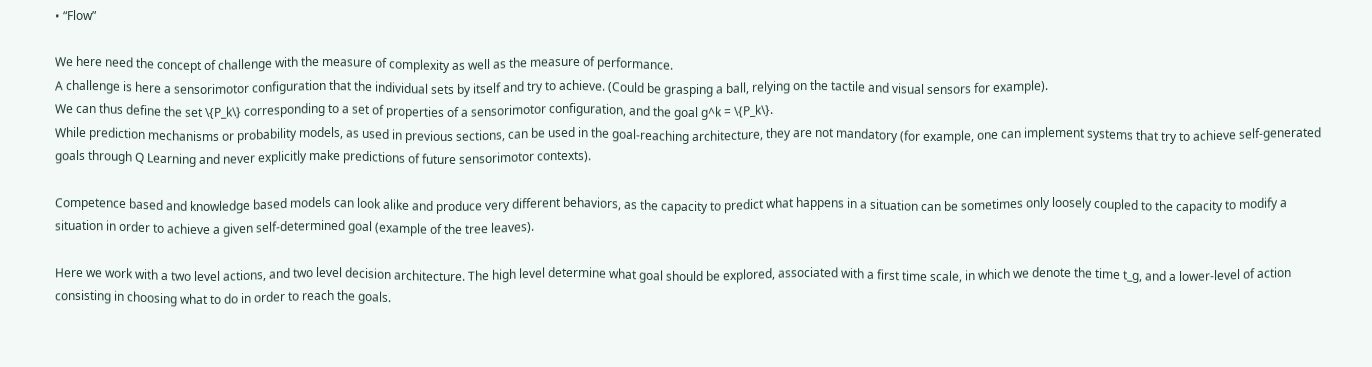• “Flow”

We here need the concept of challenge with the measure of complexity as well as the measure of performance.
A challenge is here a sensorimotor configuration that the individual sets by itself and try to achieve. (Could be grasping a ball, relying on the tactile and visual sensors for example).
We can thus define the set \{P_k\} corresponding to a set of properties of a sensorimotor configuration, and the goal g^k = \{P_k\}.
While prediction mechanisms or probability models, as used in previous sections, can be used in the goal-reaching architecture, they are not mandatory (for example, one can implement systems that try to achieve self-generated goals through Q Learning and never explicitly make predictions of future sensorimotor contexts).

Competence based and knowledge based models can look alike and produce very different behaviors, as the capacity to predict what happens in a situation can be sometimes only loosely coupled to the capacity to modify a situation in order to achieve a given self-determined goal (example of the tree leaves).

Here we work with a two level actions, and two level decision architecture. The high level determine what goal should be explored, associated with a first time scale, in which we denote the time t_g, and a lower-level of action consisting in choosing what to do in order to reach the goals.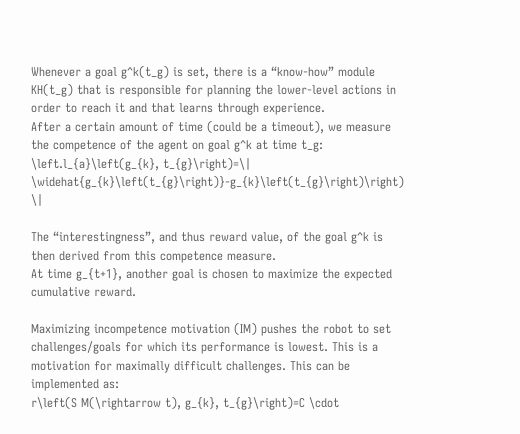Whenever a goal g^k(t_g) is set, there is a “know-how” module KH(t_g) that is responsible for planning the lower-level actions in order to reach it and that learns through experience.
After a certain amount of time (could be a timeout), we measure the competence of the agent on goal g^k at time t_g:
\left.l_{a}\left(g_{k}, t_{g}\right)=\| \widehat{g_{k}\left(t_{g}\right)}-g_{k}\left(t_{g}\right)\right) \|

The “interestingness”, and thus reward value, of the goal g^k is then derived from this competence measure.
At time g_{t+1}, another goal is chosen to maximize the expected cumulative reward.

Maximizing incompetence motivation (IM) pushes the robot to set challenges/goals for which its performance is lowest. This is a motivation for maximally difficult challenges. This can be implemented as:
r\left(S M(\rightarrow t), g_{k}, t_{g}\right)=C \cdot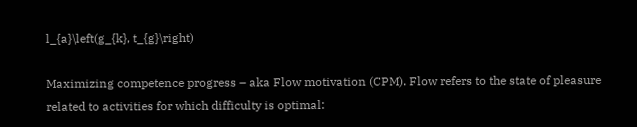l_{a}\left(g_{k}, t_{g}\right)

Maximizing competence progress – aka Flow motivation (CPM). Flow refers to the state of pleasure related to activities for which difficulty is optimal: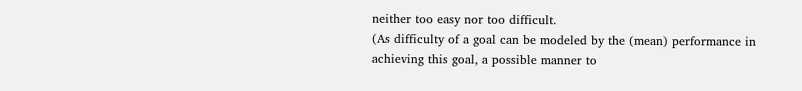neither too easy nor too difficult.
(As difficulty of a goal can be modeled by the (mean) performance in achieving this goal, a possible manner to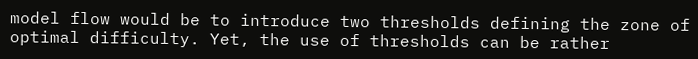model flow would be to introduce two thresholds defining the zone of optimal difficulty. Yet, the use of thresholds can be rather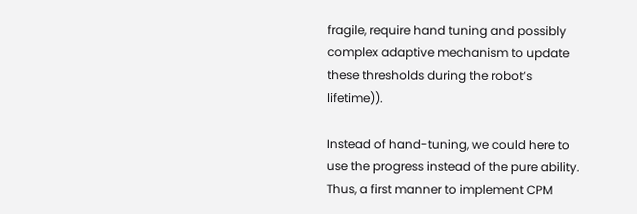fragile, require hand tuning and possibly complex adaptive mechanism to update these thresholds during the robot’s lifetime)).

Instead of hand-tuning, we could here to use the progress instead of the pure ability.
Thus, a first manner to implement CPM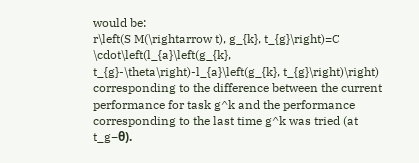would be:
r\left(S M(\rightarrow t), g_{k}, t_{g}\right)=C \cdot\left(l_{a}\left(g_{k}, t_{g}-\theta\right)-l_{a}\left(g_{k}, t_{g}\right)\right) corresponding to the difference between the current performance for task g^k and the performance corresponding to the last time g^k was tried (at t_g−θ).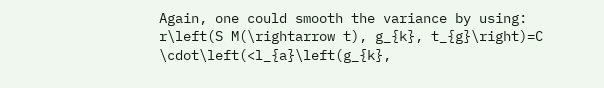Again, one could smooth the variance by using:
r\left(S M(\rightarrow t), g_{k}, t_{g}\right)=C \cdot\left(<l_{a}\left(g_{k},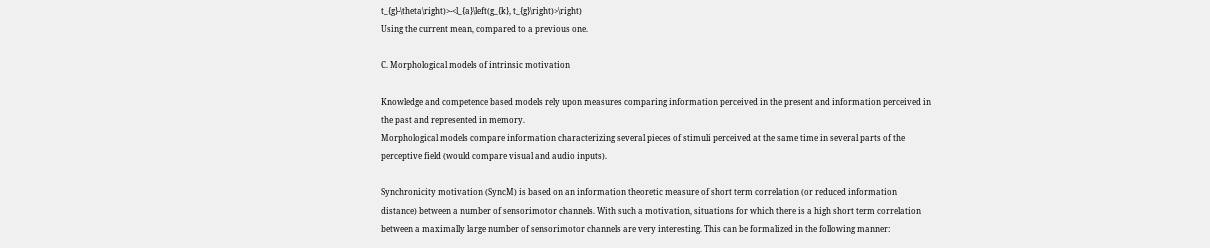t_{g}-\theta\right)>-<l_{a}\left(g_{k}, t_{g}\right)>\right)
Using the current mean, compared to a previous one.

C. Morphological models of intrinsic motivation

Knowledge and competence based models rely upon measures comparing information perceived in the present and information perceived in the past and represented in memory.
Morphological models compare information characterizing several pieces of stimuli perceived at the same time in several parts of the perceptive field (would compare visual and audio inputs).

Synchronicity motivation (SyncM) is based on an information theoretic measure of short term correlation (or reduced information distance) between a number of sensorimotor channels. With such a motivation, situations for which there is a high short term correlation between a maximally large number of sensorimotor channels are very interesting. This can be formalized in the following manner: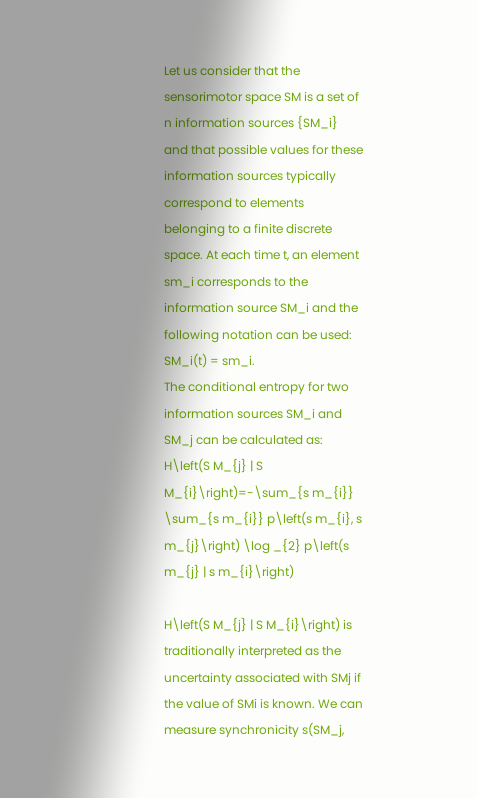Let us consider that the sensorimotor space SM is a set of n information sources {SM_i} and that possible values for these information sources typically correspond to elements belonging to a finite discrete space. At each time t, an element sm_i corresponds to the information source SM_i and the following notation can be used: SM_i(t) = sm_i.
The conditional entropy for two information sources SM_i and SM_j can be calculated as:
H\left(S M_{j} | S M_{i}\right)=-\sum_{s m_{i}} \sum_{s m_{i}} p\left(s m_{i}, s m_{j}\right) \log _{2} p\left(s m_{j} | s m_{i}\right)

H\left(S M_{j} | S M_{i}\right) is traditionally interpreted as the uncertainty associated with SMj if the value of SMi is known. We can measure synchronicity s(SM_j,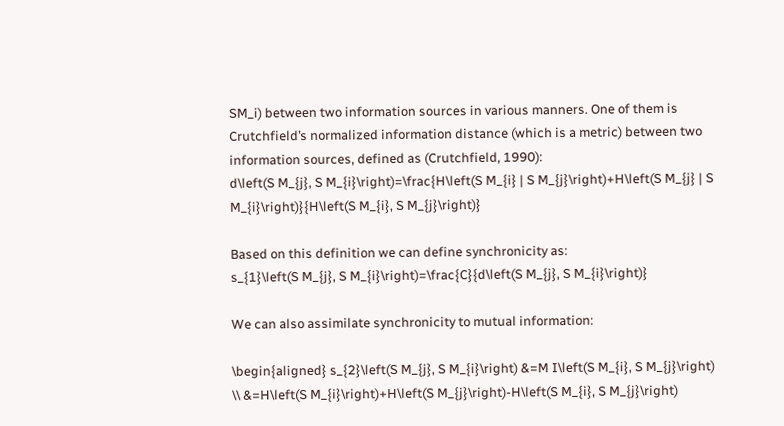SM_i) between two information sources in various manners. One of them is Crutchfield’s normalized information distance (which is a metric) between two information sources, defined as (Crutchfield, 1990):
d\left(S M_{j}, S M_{i}\right)=\frac{H\left(S M_{i} | S M_{j}\right)+H\left(S M_{j} | S M_{i}\right)}{H\left(S M_{i}, S M_{j}\right)}

Based on this definition we can define synchronicity as:
s_{1}\left(S M_{j}, S M_{i}\right)=\frac{C}{d\left(S M_{j}, S M_{i}\right)}

We can also assimilate synchronicity to mutual information:

\begin{aligned} s_{2}\left(S M_{j}, S M_{i}\right) &=M I\left(S M_{i}, S M_{j}\right) \\ &=H\left(S M_{i}\right)+H\left(S M_{j}\right)-H\left(S M_{i}, S M_{j}\right)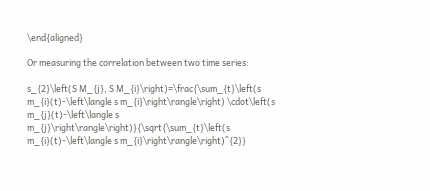\end{aligned}

Or measuring the correlation between two time series:

s_{2}\left(S M_{j}, S M_{i}\right)=\frac{\sum_{t}\left(s m_{i}(t)-\left\langle s m_{i}\right\rangle\right) \cdot\left(s m_{j}(t)-\left\langle s m_{j}\right\rangle\right)}{\sqrt{\sum_{t}\left(s m_{i}(t)-\left\langle s m_{i}\right\rangle\right)^{2}}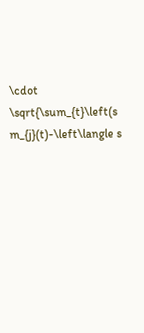\cdot \sqrt{\sum_{t}\left(s m_{j}(t)-\left\langle s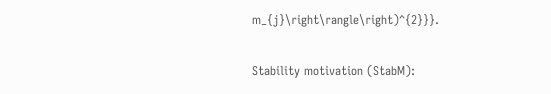m_{j}\right\rangle\right)^{2}}}.

Stability motivation (StabM):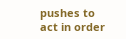pushes to act in order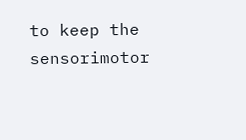to keep the sensorimotor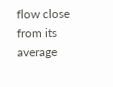flow close from its average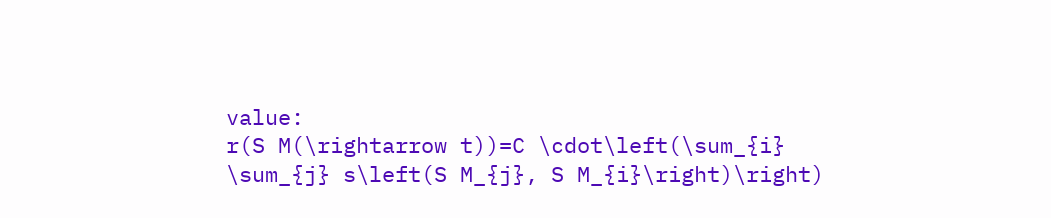value:
r(S M(\rightarrow t))=C \cdot\left(\sum_{i} \sum_{j} s\left(S M_{j}, S M_{i}\right)\right)